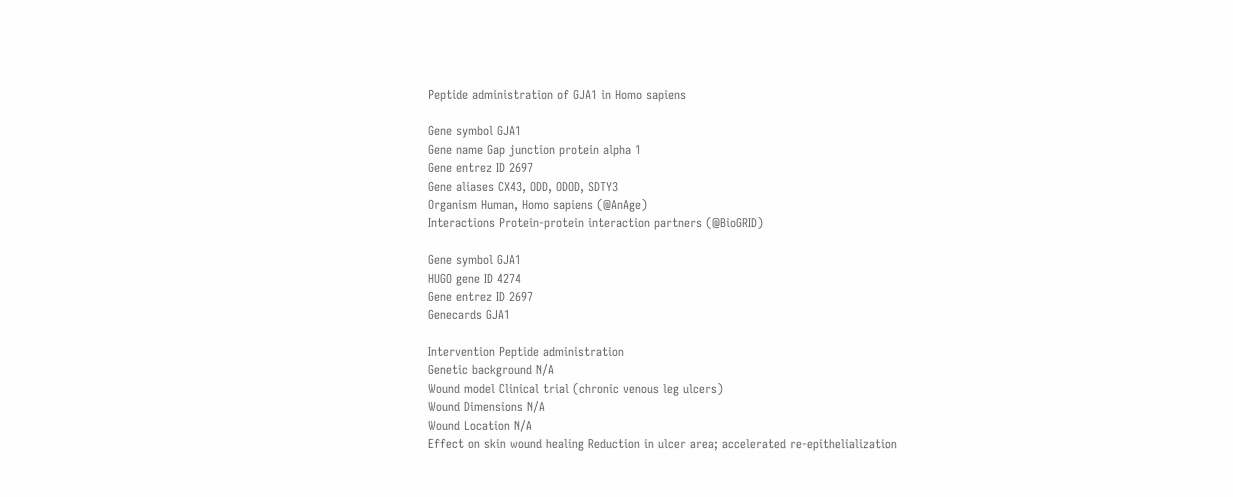Peptide administration of GJA1 in Homo sapiens

Gene symbol GJA1
Gene name Gap junction protein alpha 1
Gene entrez ID 2697
Gene aliases CX43, ODD, ODOD, SDTY3
Organism Human, Homo sapiens (@AnAge)
Interactions Protein-protein interaction partners (@BioGRID)

Gene symbol GJA1
HUGO gene ID 4274
Gene entrez ID 2697
Genecards GJA1

Intervention Peptide administration
Genetic background N/A
Wound model Clinical trial (chronic venous leg ulcers)
Wound Dimensions N/A
Wound Location N/A
Effect on skin wound healing Reduction in ulcer area; accelerated re-epithelialization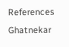References Ghatnekar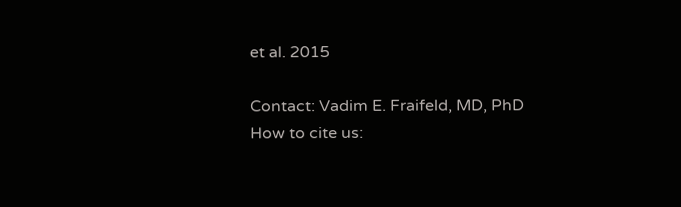et al. 2015

Contact: Vadim E. Fraifeld, MD, PhD
How to cite us: